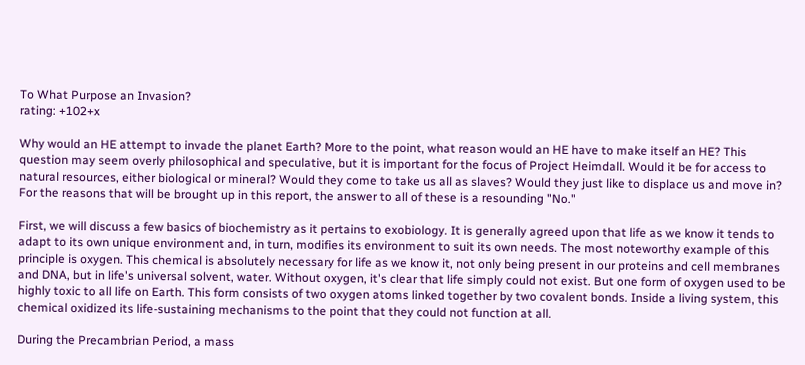To What Purpose an Invasion?
rating: +102+x

Why would an HE attempt to invade the planet Earth? More to the point, what reason would an HE have to make itself an HE? This question may seem overly philosophical and speculative, but it is important for the focus of Project Heimdall. Would it be for access to natural resources, either biological or mineral? Would they come to take us all as slaves? Would they just like to displace us and move in? For the reasons that will be brought up in this report, the answer to all of these is a resounding "No."

First, we will discuss a few basics of biochemistry as it pertains to exobiology. It is generally agreed upon that life as we know it tends to adapt to its own unique environment and, in turn, modifies its environment to suit its own needs. The most noteworthy example of this principle is oxygen. This chemical is absolutely necessary for life as we know it, not only being present in our proteins and cell membranes and DNA, but in life's universal solvent, water. Without oxygen, it's clear that life simply could not exist. But one form of oxygen used to be highly toxic to all life on Earth. This form consists of two oxygen atoms linked together by two covalent bonds. Inside a living system, this chemical oxidized its life-sustaining mechanisms to the point that they could not function at all.

During the Precambrian Period, a mass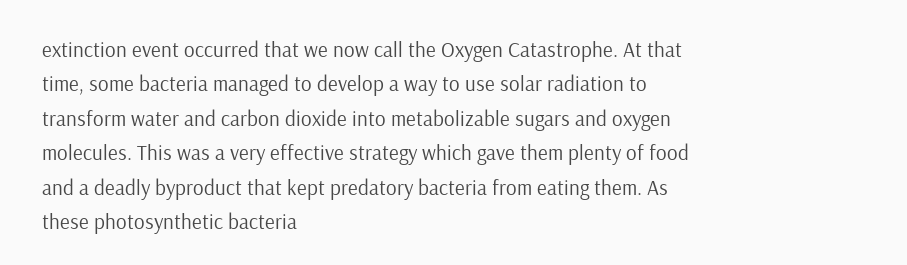extinction event occurred that we now call the Oxygen Catastrophe. At that time, some bacteria managed to develop a way to use solar radiation to transform water and carbon dioxide into metabolizable sugars and oxygen molecules. This was a very effective strategy which gave them plenty of food and a deadly byproduct that kept predatory bacteria from eating them. As these photosynthetic bacteria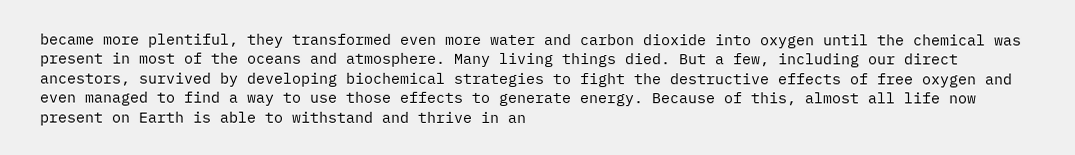became more plentiful, they transformed even more water and carbon dioxide into oxygen until the chemical was present in most of the oceans and atmosphere. Many living things died. But a few, including our direct ancestors, survived by developing biochemical strategies to fight the destructive effects of free oxygen and even managed to find a way to use those effects to generate energy. Because of this, almost all life now present on Earth is able to withstand and thrive in an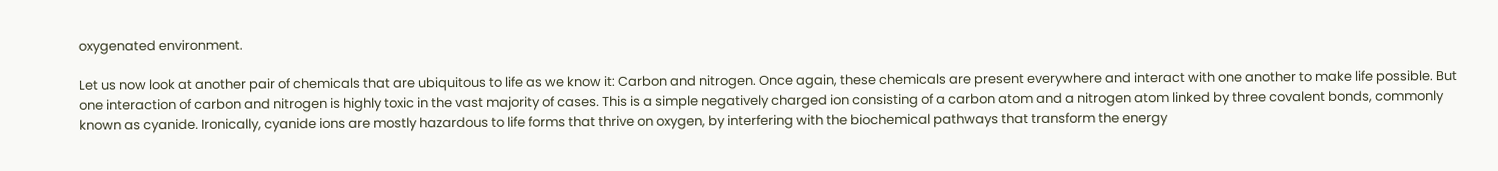oxygenated environment.

Let us now look at another pair of chemicals that are ubiquitous to life as we know it: Carbon and nitrogen. Once again, these chemicals are present everywhere and interact with one another to make life possible. But one interaction of carbon and nitrogen is highly toxic in the vast majority of cases. This is a simple negatively charged ion consisting of a carbon atom and a nitrogen atom linked by three covalent bonds, commonly known as cyanide. Ironically, cyanide ions are mostly hazardous to life forms that thrive on oxygen, by interfering with the biochemical pathways that transform the energy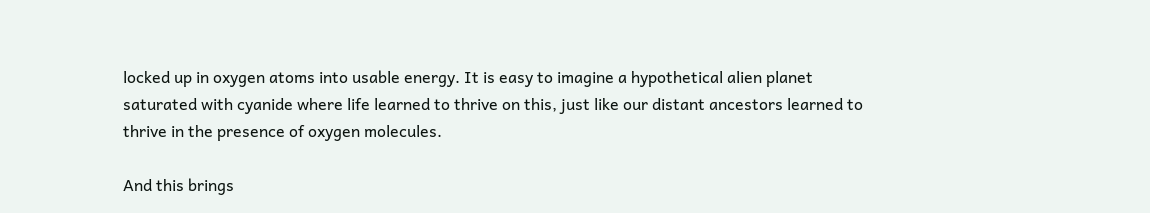locked up in oxygen atoms into usable energy. It is easy to imagine a hypothetical alien planet saturated with cyanide where life learned to thrive on this, just like our distant ancestors learned to thrive in the presence of oxygen molecules.

And this brings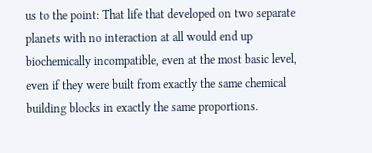us to the point: That life that developed on two separate planets with no interaction at all would end up biochemically incompatible, even at the most basic level, even if they were built from exactly the same chemical building blocks in exactly the same proportions.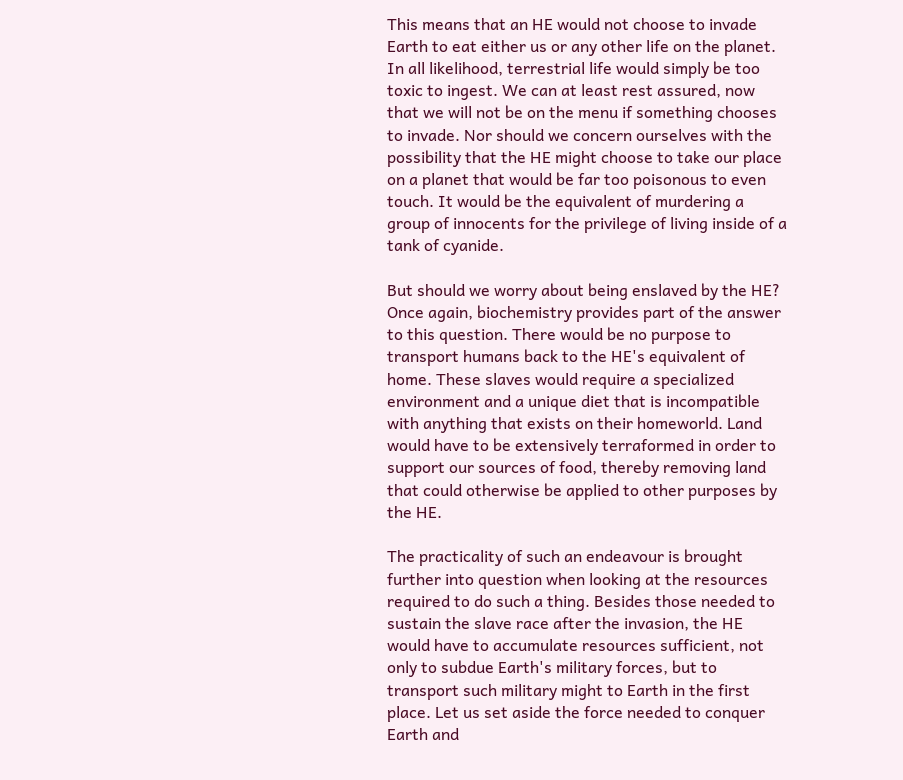This means that an HE would not choose to invade Earth to eat either us or any other life on the planet. In all likelihood, terrestrial life would simply be too toxic to ingest. We can at least rest assured, now that we will not be on the menu if something chooses to invade. Nor should we concern ourselves with the possibility that the HE might choose to take our place on a planet that would be far too poisonous to even touch. It would be the equivalent of murdering a group of innocents for the privilege of living inside of a tank of cyanide.

But should we worry about being enslaved by the HE? Once again, biochemistry provides part of the answer to this question. There would be no purpose to transport humans back to the HE's equivalent of home. These slaves would require a specialized environment and a unique diet that is incompatible with anything that exists on their homeworld. Land would have to be extensively terraformed in order to support our sources of food, thereby removing land that could otherwise be applied to other purposes by the HE.

The practicality of such an endeavour is brought further into question when looking at the resources required to do such a thing. Besides those needed to sustain the slave race after the invasion, the HE would have to accumulate resources sufficient, not only to subdue Earth's military forces, but to transport such military might to Earth in the first place. Let us set aside the force needed to conquer Earth and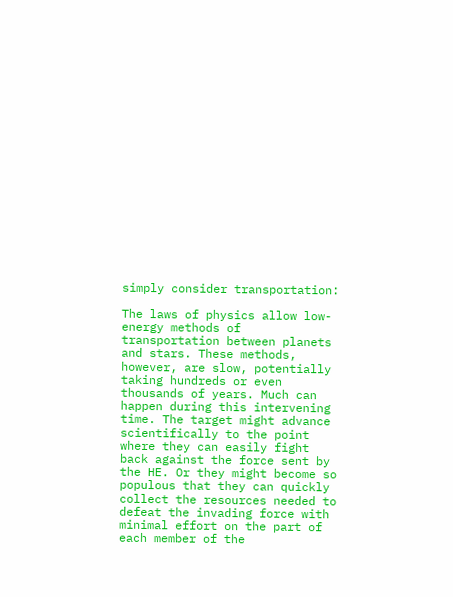simply consider transportation:

The laws of physics allow low-energy methods of transportation between planets and stars. These methods, however, are slow, potentially taking hundreds or even thousands of years. Much can happen during this intervening time. The target might advance scientifically to the point where they can easily fight back against the force sent by the HE. Or they might become so populous that they can quickly collect the resources needed to defeat the invading force with minimal effort on the part of each member of the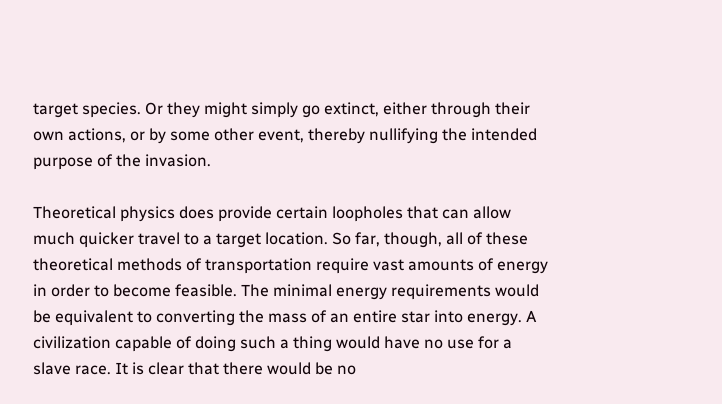target species. Or they might simply go extinct, either through their own actions, or by some other event, thereby nullifying the intended purpose of the invasion.

Theoretical physics does provide certain loopholes that can allow much quicker travel to a target location. So far, though, all of these theoretical methods of transportation require vast amounts of energy in order to become feasible. The minimal energy requirements would be equivalent to converting the mass of an entire star into energy. A civilization capable of doing such a thing would have no use for a slave race. It is clear that there would be no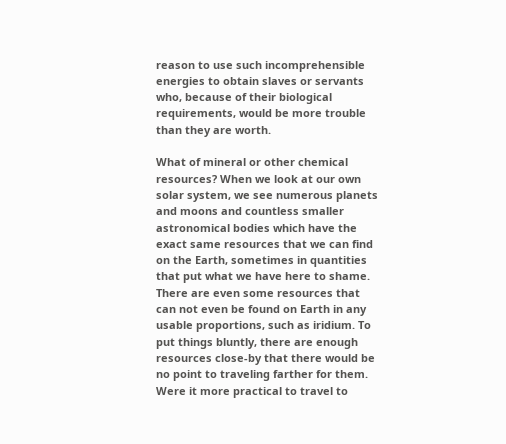reason to use such incomprehensible energies to obtain slaves or servants who, because of their biological requirements, would be more trouble than they are worth.

What of mineral or other chemical resources? When we look at our own solar system, we see numerous planets and moons and countless smaller astronomical bodies which have the exact same resources that we can find on the Earth, sometimes in quantities that put what we have here to shame. There are even some resources that can not even be found on Earth in any usable proportions, such as iridium. To put things bluntly, there are enough resources close-by that there would be no point to traveling farther for them. Were it more practical to travel to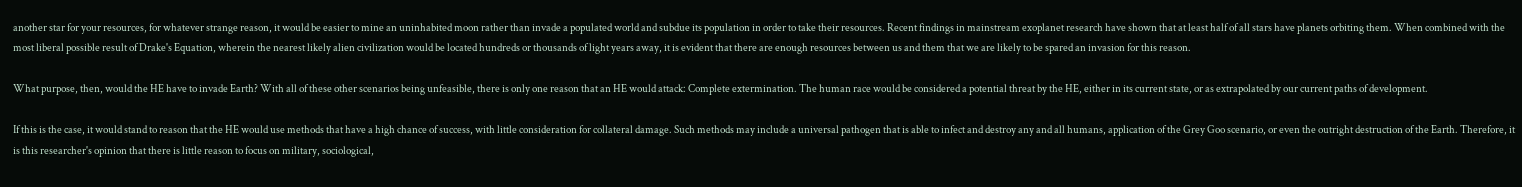another star for your resources, for whatever strange reason, it would be easier to mine an uninhabited moon rather than invade a populated world and subdue its population in order to take their resources. Recent findings in mainstream exoplanet research have shown that at least half of all stars have planets orbiting them. When combined with the most liberal possible result of Drake's Equation, wherein the nearest likely alien civilization would be located hundreds or thousands of light years away, it is evident that there are enough resources between us and them that we are likely to be spared an invasion for this reason.

What purpose, then, would the HE have to invade Earth? With all of these other scenarios being unfeasible, there is only one reason that an HE would attack: Complete extermination. The human race would be considered a potential threat by the HE, either in its current state, or as extrapolated by our current paths of development.

If this is the case, it would stand to reason that the HE would use methods that have a high chance of success, with little consideration for collateral damage. Such methods may include a universal pathogen that is able to infect and destroy any and all humans, application of the Grey Goo scenario, or even the outright destruction of the Earth. Therefore, it is this researcher's opinion that there is little reason to focus on military, sociological,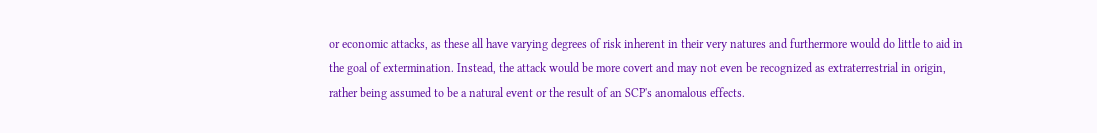or economic attacks, as these all have varying degrees of risk inherent in their very natures and furthermore would do little to aid in the goal of extermination. Instead, the attack would be more covert and may not even be recognized as extraterrestrial in origin, rather being assumed to be a natural event or the result of an SCP's anomalous effects.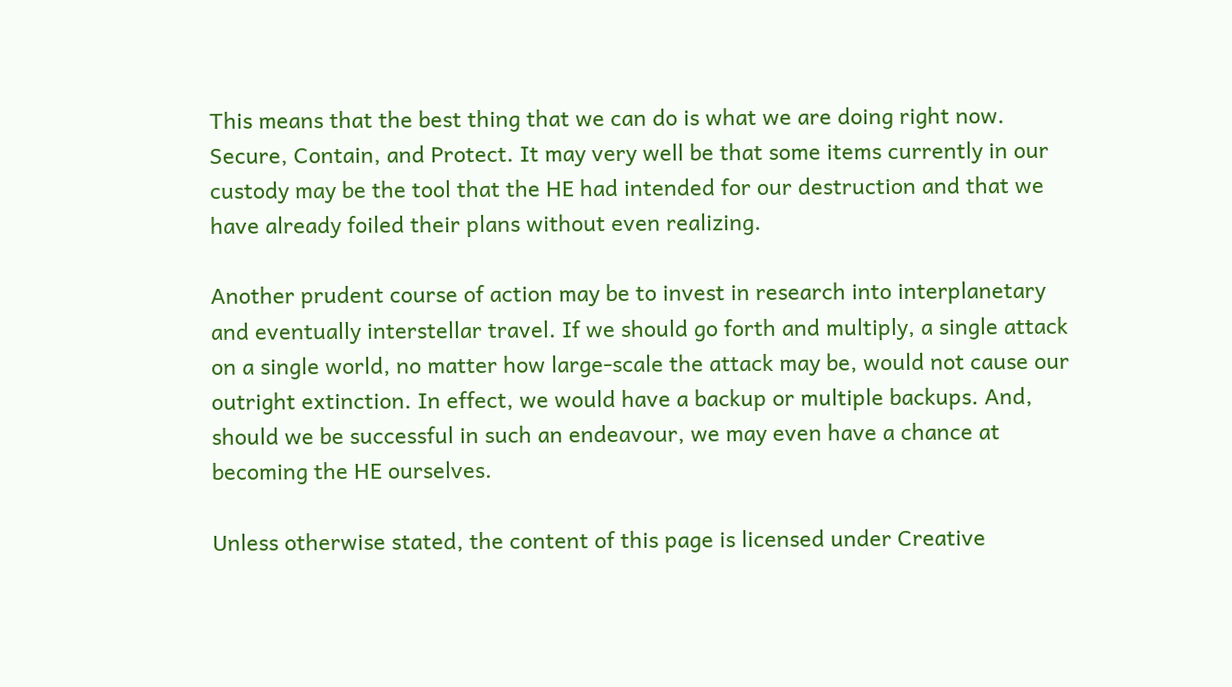This means that the best thing that we can do is what we are doing right now. Secure, Contain, and Protect. It may very well be that some items currently in our custody may be the tool that the HE had intended for our destruction and that we have already foiled their plans without even realizing.

Another prudent course of action may be to invest in research into interplanetary and eventually interstellar travel. If we should go forth and multiply, a single attack on a single world, no matter how large-scale the attack may be, would not cause our outright extinction. In effect, we would have a backup or multiple backups. And, should we be successful in such an endeavour, we may even have a chance at becoming the HE ourselves.

Unless otherwise stated, the content of this page is licensed under Creative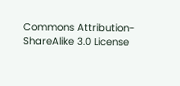Commons Attribution-ShareAlike 3.0 License